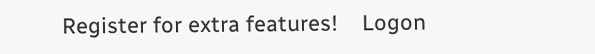Register for extra features!    Logon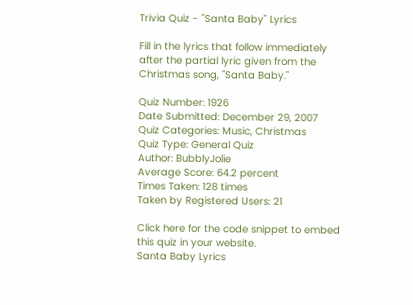Trivia Quiz - "Santa Baby" Lyrics

Fill in the lyrics that follow immediately after the partial lyric given from the Christmas song, "Santa Baby."

Quiz Number: 1926
Date Submitted: December 29, 2007
Quiz Categories: Music, Christmas
Quiz Type: General Quiz
Author: BubblyJolie
Average Score: 64.2 percent
Times Taken: 128 times
Taken by Registered Users: 21

Click here for the code snippet to embed this quiz in your website.
Santa Baby Lyrics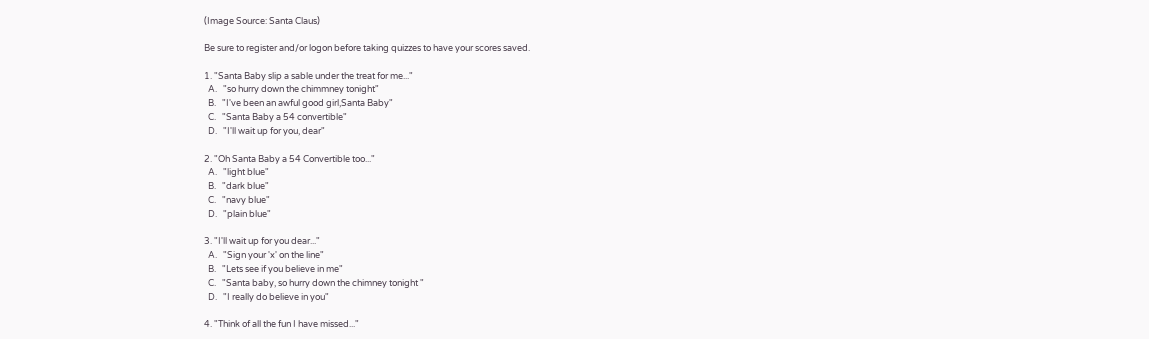(Image Source: Santa Claus)

Be sure to register and/or logon before taking quizzes to have your scores saved.

1. "Santa Baby slip a sable under the treat for me..."
  A.   "so hurry down the chimmney tonight"
  B.   "I've been an awful good girl,Santa Baby"
  C.   "Santa Baby a 54 convertible"
  D.   "I'll wait up for you, dear"

2. "Oh Santa Baby a 54 Convertible too..."
  A.   "light blue"
  B.   "dark blue"
  C.   "navy blue"
  D.   "plain blue"

3. "I'll wait up for you dear..."
  A.   "Sign your 'x' on the line"
  B.   "Lets see if you believe in me"
  C.   "Santa baby, so hurry down the chimney tonight "
  D.   "I really do believe in you"

4. "Think of all the fun I have missed..."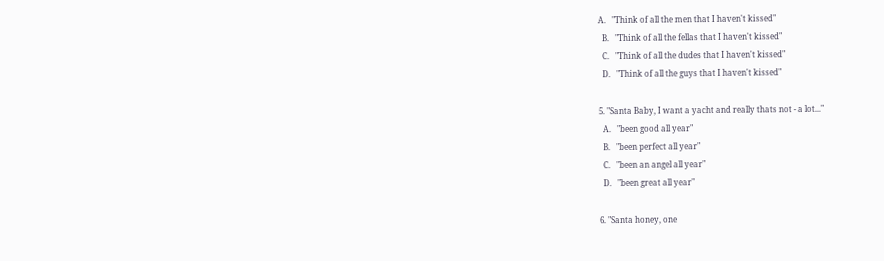A.   "Think of all the men that I haven't kissed"
  B.   "Think of all the fellas that I haven't kissed"
  C.   "Think of all the dudes that I haven't kissed"
  D.   "Think of all the guys that I haven't kissed"

5. "Santa Baby, I want a yacht and really thats not - a lot..."
  A.   "been good all year"
  B.   "been perfect all year"
  C.   "been an angel all year"
  D.   "been great all year"

6. "Santa honey, one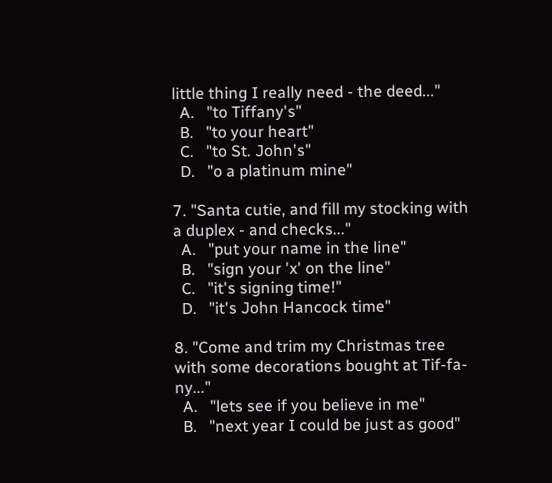little thing I really need - the deed..."
  A.   "to Tiffany's"
  B.   "to your heart"
  C.   "to St. John's"
  D.   "o a platinum mine"

7. "Santa cutie, and fill my stocking with a duplex - and checks..."
  A.   "put your name in the line"
  B.   "sign your 'x' on the line"
  C.   "it's signing time!"
  D.   "it's John Hancock time"

8. "Come and trim my Christmas tree with some decorations bought at Tif-fa-ny..."
  A.   "lets see if you believe in me"
  B.   "next year I could be just as good"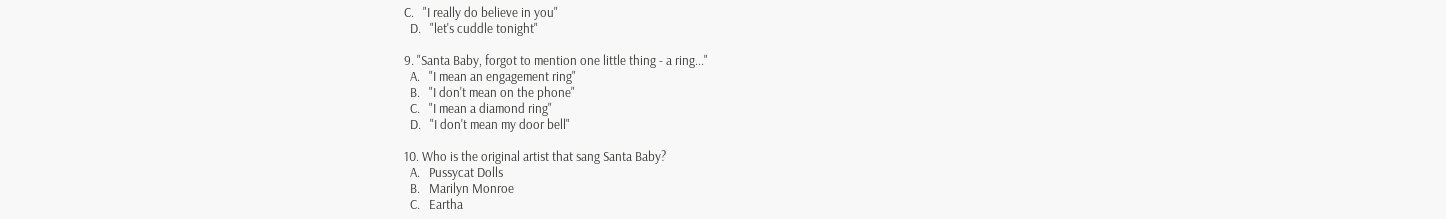C.   "I really do believe in you"
  D.   "let's cuddle tonight"

9. "Santa Baby, forgot to mention one little thing - a ring..."
  A.   "I mean an engagement ring"
  B.   "I don't mean on the phone"
  C.   "I mean a diamond ring"
  D.   "I don't mean my door bell"

10. Who is the original artist that sang Santa Baby?
  A.   Pussycat Dolls
  B.   Marilyn Monroe
  C.   Eartha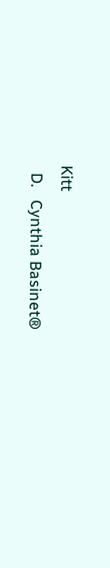Kitt
  D.   Cynthia Basinet®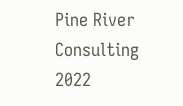Pine River Consulting 2022